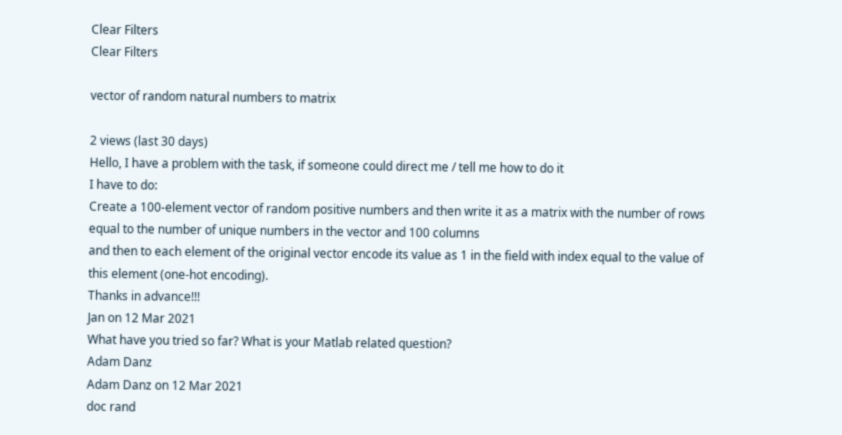Clear Filters
Clear Filters

vector of random natural numbers to matrix

2 views (last 30 days)
Hello, I have a problem with the task, if someone could direct me / tell me how to do it
I have to do:
Create a 100-element vector of random positive numbers and then write it as a matrix with the number of rows equal to the number of unique numbers in the vector and 100 columns
and then to each element of the original vector encode its value as 1 in the field with index equal to the value of this element (one-hot encoding).
Thanks in advance!!!
Jan on 12 Mar 2021
What have you tried so far? What is your Matlab related question?
Adam Danz
Adam Danz on 12 Mar 2021
doc rand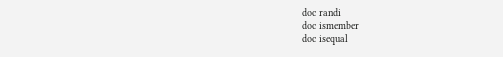doc randi
doc ismember
doc isequal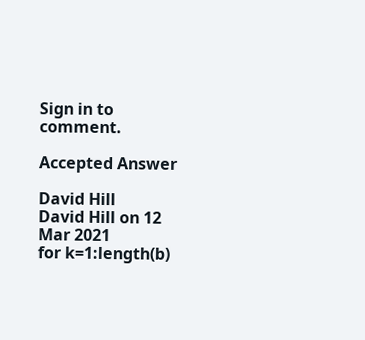Sign in to comment.

Accepted Answer

David Hill
David Hill on 12 Mar 2021
for k=1:length(b)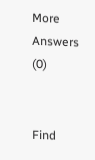More Answers (0)


Find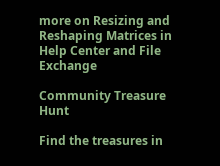more on Resizing and Reshaping Matrices in Help Center and File Exchange

Community Treasure Hunt

Find the treasures in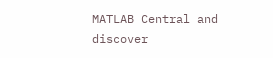MATLAB Central and discover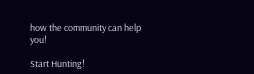how the community can help you!

Start Hunting!